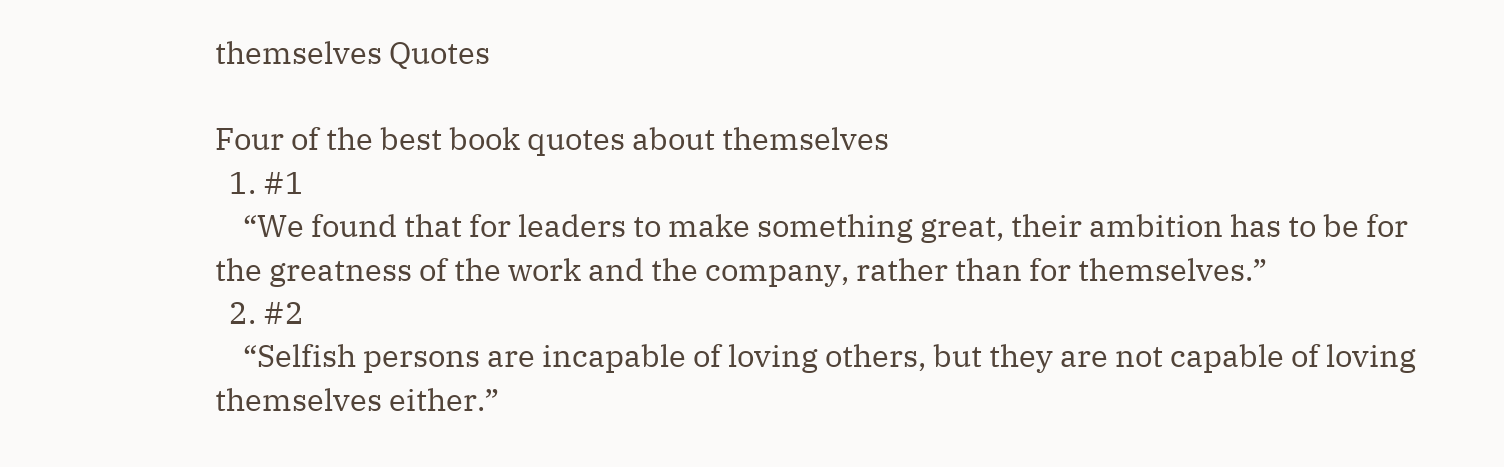themselves Quotes

Four of the best book quotes about themselves
  1. #1
    “We found that for leaders to make something great, their ambition has to be for the greatness of the work and the company, rather than for themselves.”
  2. #2
    “Selfish persons are incapable of loving others, but they are not capable of loving themselves either.”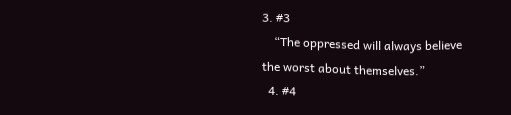3. #3
    “The oppressed will always believe the worst about themselves.”
  4. #4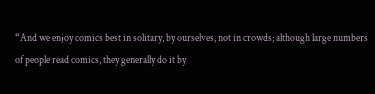“And we enjoy comics best in solitary, by ourselves, not in crowds; although large numbers of people read comics, they generally do it by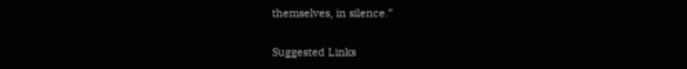themselves, in silence.”

Suggested Links